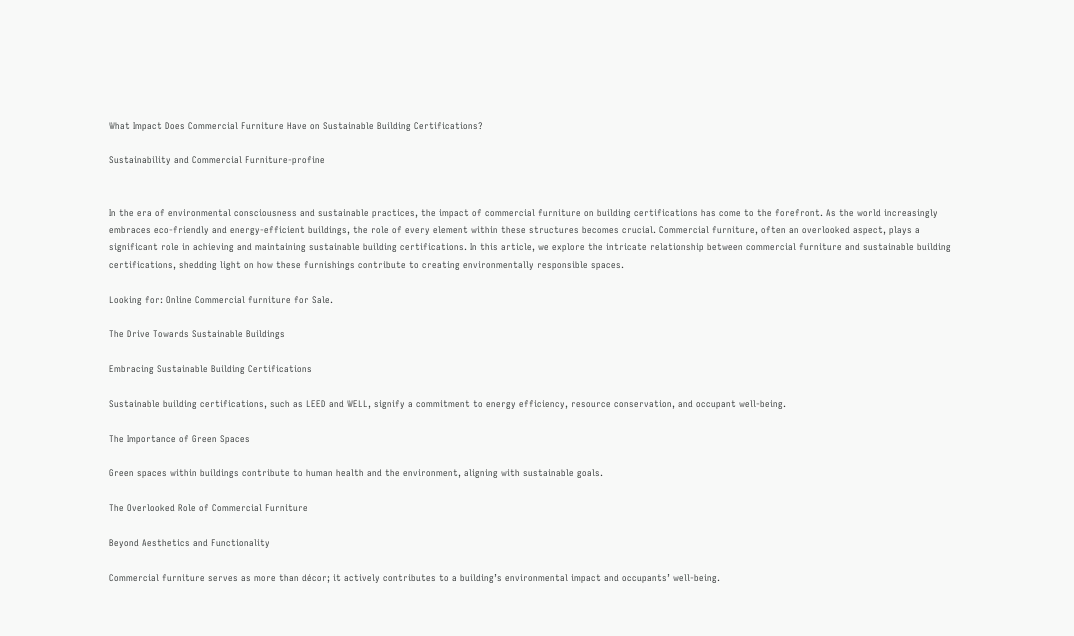What Impact Does Commercial Furniture Have on Sustainable Building Certifications?

Sustainability and Commercial Furniture-profine


In the era of environmental consciousness and sustainable practices, the impact of commercial furniture on building certifications has come to the forefront. As the world increasingly embraces eco-friendly and energy-efficient buildings, the role of every element within these structures becomes crucial. Commercial furniture, often an overlooked aspect, plays a significant role in achieving and maintaining sustainable building certifications. In this article, we explore the intricate relationship between commercial furniture and sustainable building certifications, shedding light on how these furnishings contribute to creating environmentally responsible spaces.

Looking for: Online Commercial furniture for Sale.

The Drive Towards Sustainable Buildings

Embracing Sustainable Building Certifications

Sustainable building certifications, such as LEED and WELL, signify a commitment to energy efficiency, resource conservation, and occupant well-being.

The Importance of Green Spaces

Green spaces within buildings contribute to human health and the environment, aligning with sustainable goals.

The Overlooked Role of Commercial Furniture

Beyond Aesthetics and Functionality

Commercial furniture serves as more than décor; it actively contributes to a building’s environmental impact and occupants’ well-being.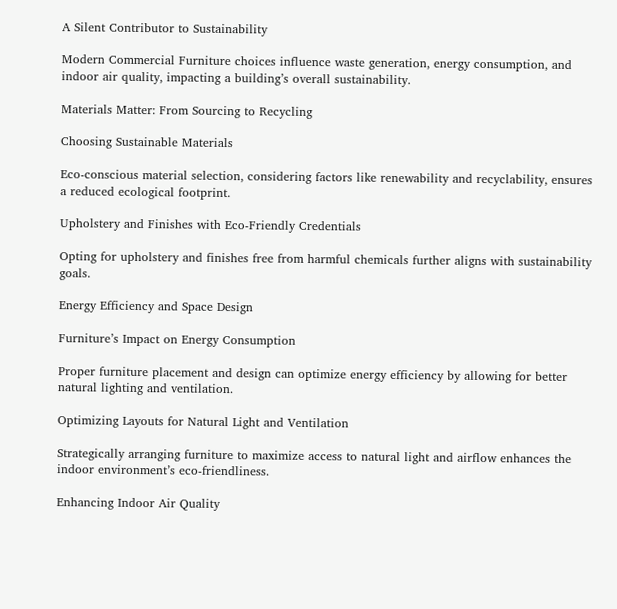A Silent Contributor to Sustainability

Modern Commercial Furniture choices influence waste generation, energy consumption, and indoor air quality, impacting a building’s overall sustainability.

Materials Matter: From Sourcing to Recycling

Choosing Sustainable Materials

Eco-conscious material selection, considering factors like renewability and recyclability, ensures a reduced ecological footprint.

Upholstery and Finishes with Eco-Friendly Credentials

Opting for upholstery and finishes free from harmful chemicals further aligns with sustainability goals.

Energy Efficiency and Space Design

Furniture’s Impact on Energy Consumption

Proper furniture placement and design can optimize energy efficiency by allowing for better natural lighting and ventilation.

Optimizing Layouts for Natural Light and Ventilation

Strategically arranging furniture to maximize access to natural light and airflow enhances the indoor environment’s eco-friendliness.

Enhancing Indoor Air Quality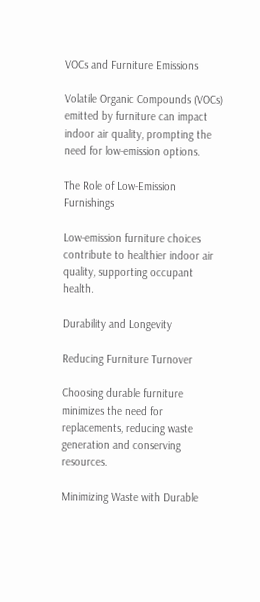VOCs and Furniture Emissions

Volatile Organic Compounds (VOCs) emitted by furniture can impact indoor air quality, prompting the need for low-emission options.

The Role of Low-Emission Furnishings

Low-emission furniture choices contribute to healthier indoor air quality, supporting occupant health.

Durability and Longevity

Reducing Furniture Turnover

Choosing durable furniture minimizes the need for replacements, reducing waste generation and conserving resources.

Minimizing Waste with Durable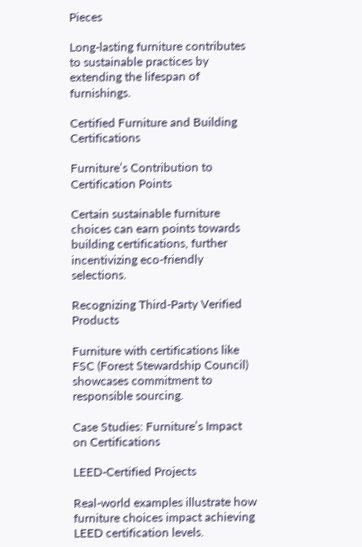Pieces

Long-lasting furniture contributes to sustainable practices by extending the lifespan of furnishings.

Certified Furniture and Building Certifications

Furniture’s Contribution to Certification Points

Certain sustainable furniture choices can earn points towards building certifications, further incentivizing eco-friendly selections.

Recognizing Third-Party Verified Products

Furniture with certifications like FSC (Forest Stewardship Council) showcases commitment to responsible sourcing.

Case Studies: Furniture’s Impact on Certifications

LEED-Certified Projects

Real-world examples illustrate how furniture choices impact achieving LEED certification levels.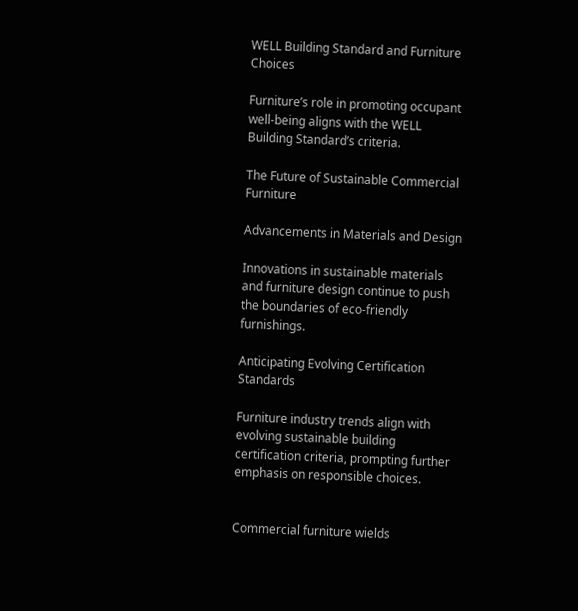WELL Building Standard and Furniture Choices

Furniture’s role in promoting occupant well-being aligns with the WELL Building Standard’s criteria.

The Future of Sustainable Commercial Furniture

Advancements in Materials and Design

Innovations in sustainable materials and furniture design continue to push the boundaries of eco-friendly furnishings.

Anticipating Evolving Certification Standards

Furniture industry trends align with evolving sustainable building certification criteria, prompting further emphasis on responsible choices.


Commercial furniture wields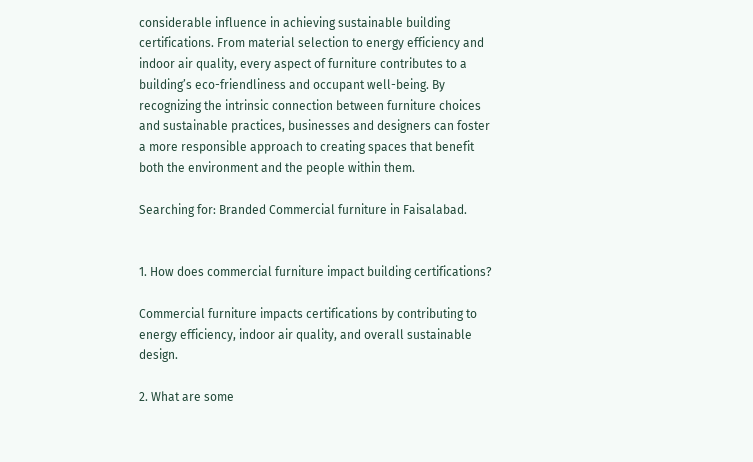considerable influence in achieving sustainable building certifications. From material selection to energy efficiency and indoor air quality, every aspect of furniture contributes to a building’s eco-friendliness and occupant well-being. By recognizing the intrinsic connection between furniture choices and sustainable practices, businesses and designers can foster a more responsible approach to creating spaces that benefit both the environment and the people within them.

Searching for: Branded Commercial furniture in Faisalabad.


1. How does commercial furniture impact building certifications?

Commercial furniture impacts certifications by contributing to energy efficiency, indoor air quality, and overall sustainable design.

2. What are some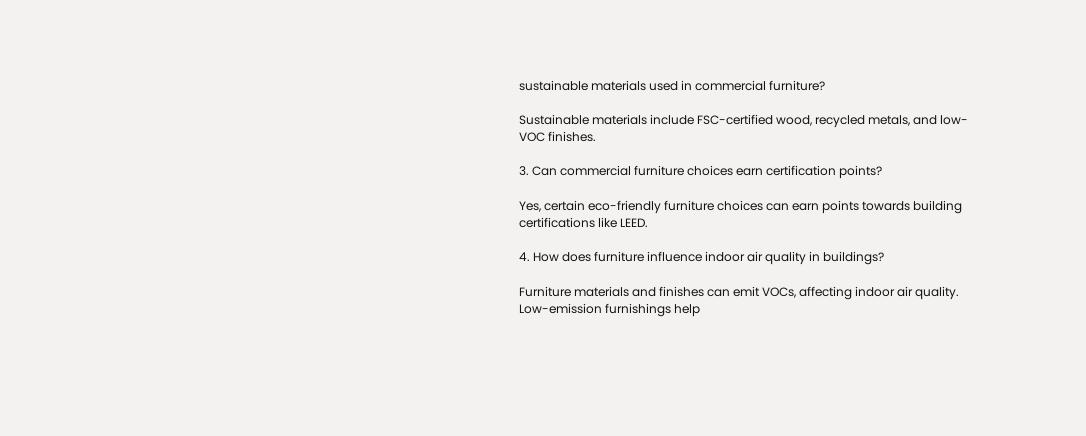sustainable materials used in commercial furniture?

Sustainable materials include FSC-certified wood, recycled metals, and low-VOC finishes.

3. Can commercial furniture choices earn certification points?

Yes, certain eco-friendly furniture choices can earn points towards building certifications like LEED.

4. How does furniture influence indoor air quality in buildings?

Furniture materials and finishes can emit VOCs, affecting indoor air quality. Low-emission furnishings help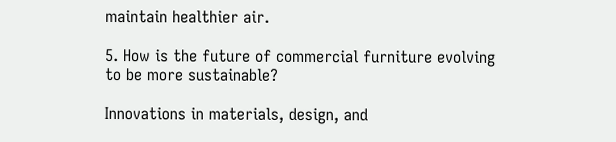maintain healthier air.

5. How is the future of commercial furniture evolving to be more sustainable?

Innovations in materials, design, and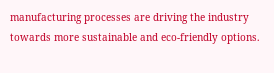manufacturing processes are driving the industry towards more sustainable and eco-friendly options.